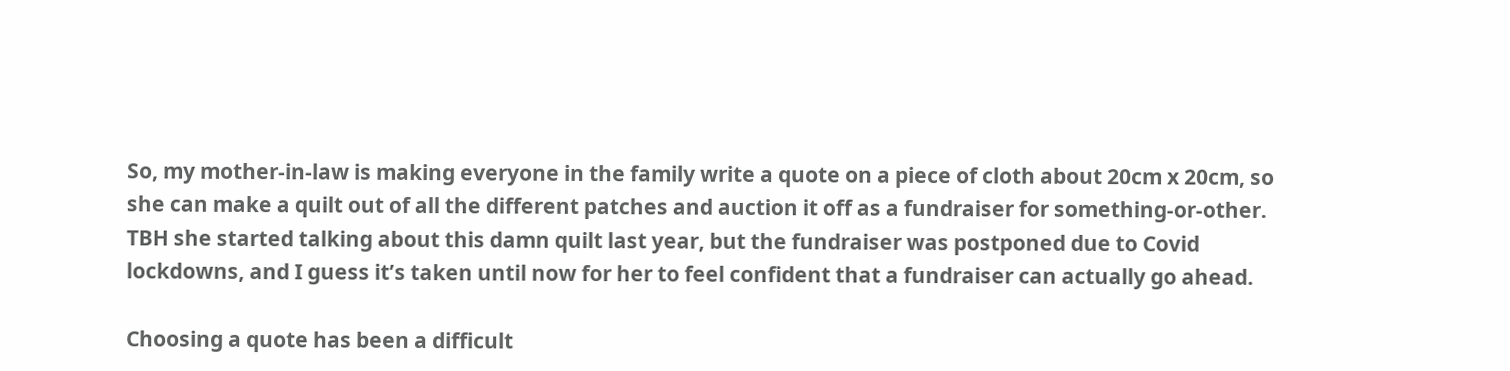So, my mother-in-law is making everyone in the family write a quote on a piece of cloth about 20cm x 20cm, so she can make a quilt out of all the different patches and auction it off as a fundraiser for something-or-other. TBH she started talking about this damn quilt last year, but the fundraiser was postponed due to Covid lockdowns, and I guess it’s taken until now for her to feel confident that a fundraiser can actually go ahead.

Choosing a quote has been a difficult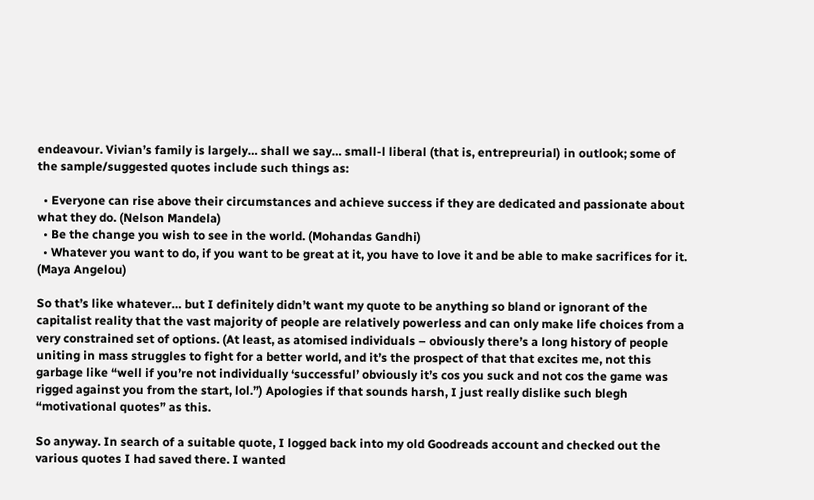endeavour. Vivian’s family is largely… shall we say… small-l liberal (that is, entrepreurial) in outlook; some of the sample/suggested quotes include such things as:

  • Everyone can rise above their circumstances and achieve success if they are dedicated and passionate about what they do. (Nelson Mandela)
  • Be the change you wish to see in the world. (Mohandas Gandhi)
  • Whatever you want to do, if you want to be great at it, you have to love it and be able to make sacrifices for it. (Maya Angelou)

So that’s like whatever… but I definitely didn’t want my quote to be anything so bland or ignorant of the capitalist reality that the vast majority of people are relatively powerless and can only make life choices from a very constrained set of options. (At least, as atomised individuals – obviously there’s a long history of people uniting in mass struggles to fight for a better world, and it’s the prospect of that that excites me, not this garbage like “well if you’re not individually ‘successful’ obviously it’s cos you suck and not cos the game was rigged against you from the start, lol.”) Apologies if that sounds harsh, I just really dislike such blegh “motivational quotes” as this.

So anyway. In search of a suitable quote, I logged back into my old Goodreads account and checked out the various quotes I had saved there. I wanted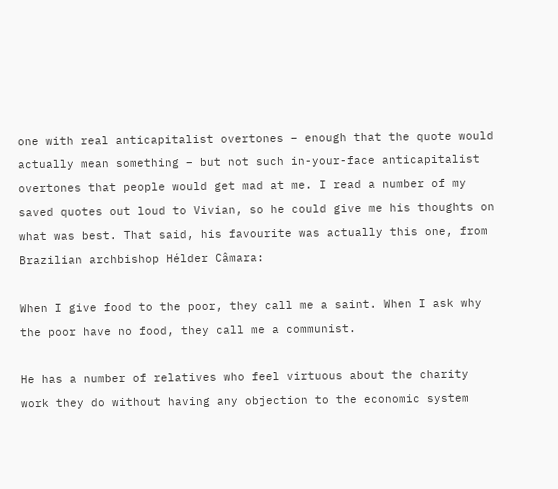one with real anticapitalist overtones – enough that the quote would actually mean something – but not such in-your-face anticapitalist overtones that people would get mad at me. I read a number of my saved quotes out loud to Vivian, so he could give me his thoughts on what was best. That said, his favourite was actually this one, from Brazilian archbishop Hélder Câmara:

When I give food to the poor, they call me a saint. When I ask why the poor have no food, they call me a communist.

He has a number of relatives who feel virtuous about the charity work they do without having any objection to the economic system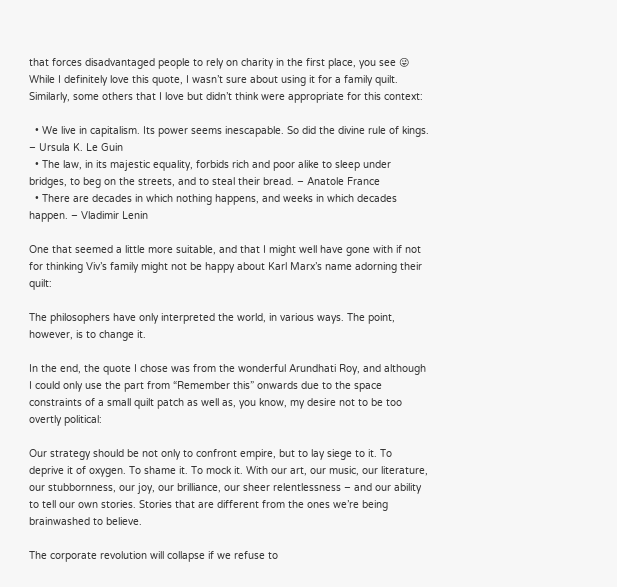that forces disadvantaged people to rely on charity in the first place, you see 😜 While I definitely love this quote, I wasn’t sure about using it for a family quilt. Similarly, some others that I love but didn’t think were appropriate for this context:

  • We live in capitalism. Its power seems inescapable. So did the divine rule of kings. – Ursula K. Le Guin
  • The law, in its majestic equality, forbids rich and poor alike to sleep under bridges, to beg on the streets, and to steal their bread. – Anatole France
  • There are decades in which nothing happens, and weeks in which decades happen. – Vladimir Lenin

One that seemed a little more suitable, and that I might well have gone with if not for thinking Viv’s family might not be happy about Karl Marx’s name adorning their quilt:

The philosophers have only interpreted the world, in various ways. The point, however, is to change it.

In the end, the quote I chose was from the wonderful Arundhati Roy, and although I could only use the part from “Remember this” onwards due to the space constraints of a small quilt patch as well as, you know, my desire not to be too overtly political:

Our strategy should be not only to confront empire, but to lay siege to it. To deprive it of oxygen. To shame it. To mock it. With our art, our music, our literature, our stubbornness, our joy, our brilliance, our sheer relentlessness – and our ability to tell our own stories. Stories that are different from the ones we’re being brainwashed to believe.

The corporate revolution will collapse if we refuse to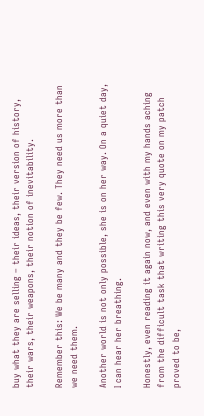buy what they are selling – their ideas, their version of history, their wars, their weapons, their notion of inevitability.

Remember this: We be many and they be few. They need us more than we need them.

Another world is not only possible, she is on her way. On a quiet day, I can hear her breathing.

Honestly, even reading it again now, and even with my hands aching from the difficult task that writing this very quote on my patch proved to be,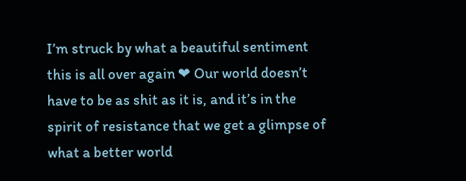I’m struck by what a beautiful sentiment this is all over again ❤ Our world doesn’t have to be as shit as it is, and it’s in the spirit of resistance that we get a glimpse of what a better world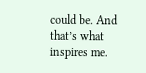could be. And that’s what inspires me.